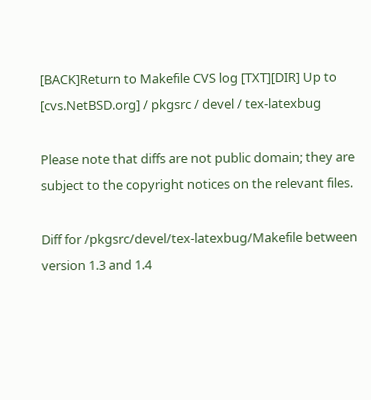[BACK]Return to Makefile CVS log [TXT][DIR] Up to [cvs.NetBSD.org] / pkgsrc / devel / tex-latexbug

Please note that diffs are not public domain; they are subject to the copyright notices on the relevant files.

Diff for /pkgsrc/devel/tex-latexbug/Makefile between version 1.3 and 1.4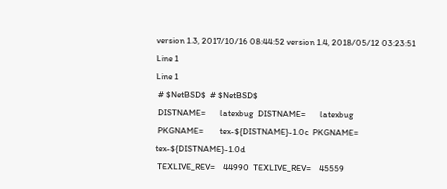version 1.3, 2017/10/16 08:44:52 version 1.4, 2018/05/12 03:23:51
Line 1
Line 1
 # $NetBSD$  # $NetBSD$
 DISTNAME=       latexbug  DISTNAME=       latexbug
 PKGNAME=        tex-${DISTNAME}-1.0c  PKGNAME=        tex-${DISTNAME}-1.0d
 TEXLIVE_REV=    44990  TEXLIVE_REV=    45559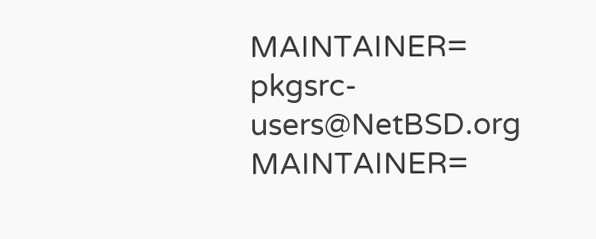MAINTAINER=     pkgsrc-users@NetBSD.org  MAINTAINER=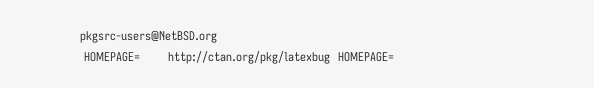pkgsrc-users@NetBSD.org
 HOMEPAGE=       http://ctan.org/pkg/latexbug  HOMEPAGE=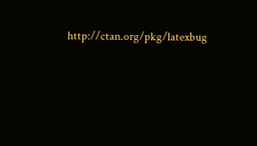http://ctan.org/pkg/latexbug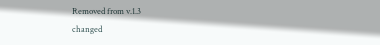Removed from v.1.3
changed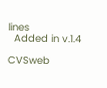lines
  Added in v.1.4

CVSweb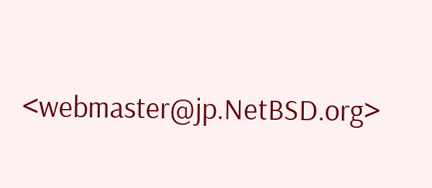<webmaster@jp.NetBSD.org>